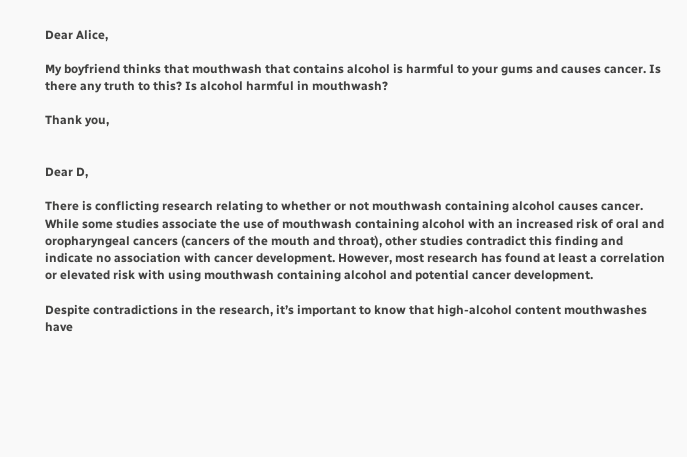Dear Alice,

My boyfriend thinks that mouthwash that contains alcohol is harmful to your gums and causes cancer. Is there any truth to this? Is alcohol harmful in mouthwash?

Thank you,


Dear D,

There is conflicting research relating to whether or not mouthwash containing alcohol causes cancer. While some studies associate the use of mouthwash containing alcohol with an increased risk of oral and oropharyngeal cancers (cancers of the mouth and throat), other studies contradict this finding and indicate no association with cancer development. However, most research has found at least a correlation or elevated risk with using mouthwash containing alcohol and potential cancer development.

Despite contradictions in the research, it’s important to know that high-alcohol content mouthwashes have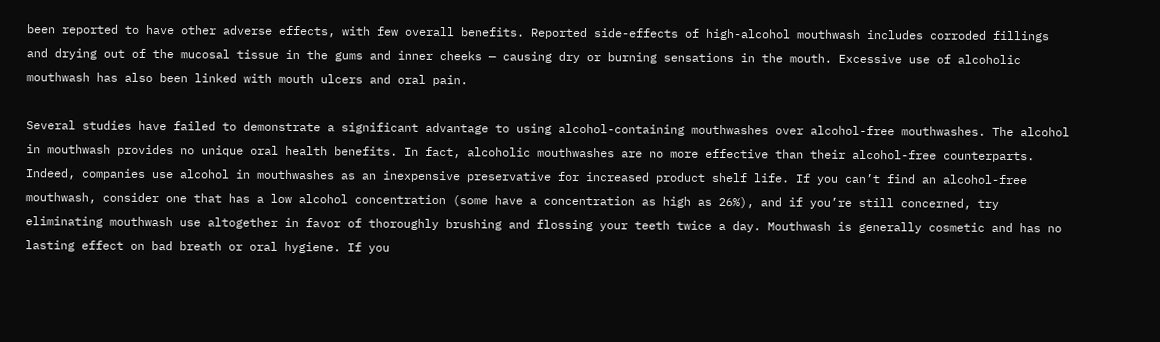been reported to have other adverse effects, with few overall benefits. Reported side-effects of high-alcohol mouthwash includes corroded fillings and drying out of the mucosal tissue in the gums and inner cheeks — causing dry or burning sensations in the mouth. Excessive use of alcoholic mouthwash has also been linked with mouth ulcers and oral pain.

Several studies have failed to demonstrate a significant advantage to using alcohol-containing mouthwashes over alcohol-free mouthwashes. The alcohol in mouthwash provides no unique oral health benefits. In fact, alcoholic mouthwashes are no more effective than their alcohol-free counterparts. Indeed, companies use alcohol in mouthwashes as an inexpensive preservative for increased product shelf life. If you can’t find an alcohol-free mouthwash, consider one that has a low alcohol concentration (some have a concentration as high as 26%), and if you’re still concerned, try eliminating mouthwash use altogether in favor of thoroughly brushing and flossing your teeth twice a day. Mouthwash is generally cosmetic and has no lasting effect on bad breath or oral hygiene. If you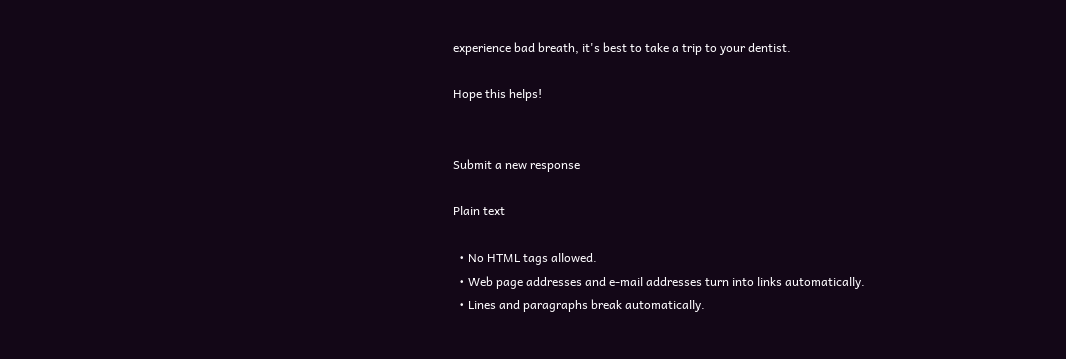experience bad breath, it's best to take a trip to your dentist.

Hope this helps!


Submit a new response

Plain text

  • No HTML tags allowed.
  • Web page addresses and e-mail addresses turn into links automatically.
  • Lines and paragraphs break automatically.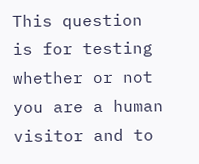This question is for testing whether or not you are a human visitor and to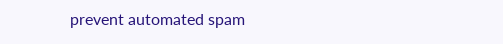prevent automated spam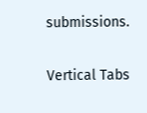submissions.

Vertical Tabs